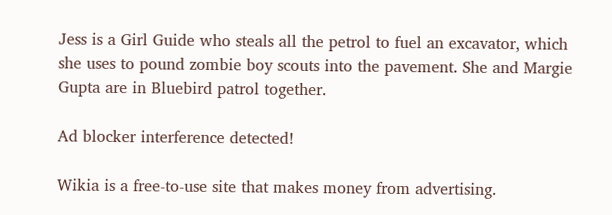Jess is a Girl Guide who steals all the petrol to fuel an excavator, which she uses to pound zombie boy scouts into the pavement. She and Margie Gupta are in Bluebird patrol together.

Ad blocker interference detected!

Wikia is a free-to-use site that makes money from advertising.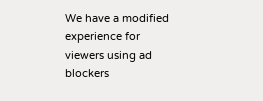We have a modified experience for viewers using ad blockers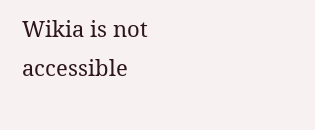Wikia is not accessible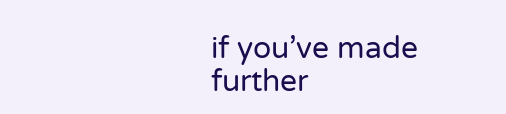if you’ve made further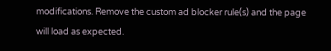modifications. Remove the custom ad blocker rule(s) and the page will load as expected.